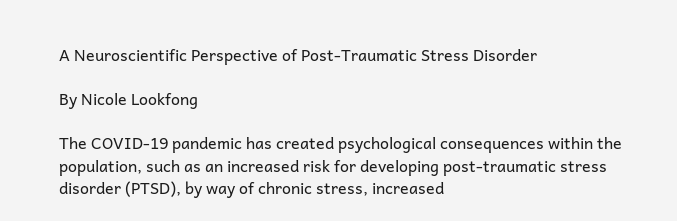A Neuroscientific Perspective of Post-Traumatic Stress Disorder

By Nicole Lookfong

The COVID-19 pandemic has created psychological consequences within the population, such as an increased risk for developing post-traumatic stress disorder (PTSD), by way of chronic stress, increased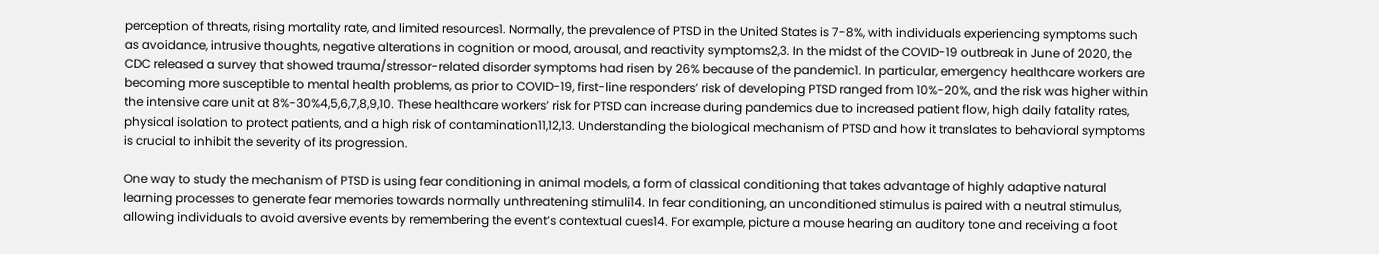perception of threats, rising mortality rate, and limited resources1. Normally, the prevalence of PTSD in the United States is 7-8%, with individuals experiencing symptoms such as avoidance, intrusive thoughts, negative alterations in cognition or mood, arousal, and reactivity symptoms2,3. In the midst of the COVID-19 outbreak in June of 2020, the CDC released a survey that showed trauma/stressor-related disorder symptoms had risen by 26% because of the pandemic1. In particular, emergency healthcare workers are becoming more susceptible to mental health problems, as prior to COVID-19, first-line responders’ risk of developing PTSD ranged from 10%-20%, and the risk was higher within the intensive care unit at 8%-30%4,5,6,7,8,9,10. These healthcare workers’ risk for PTSD can increase during pandemics due to increased patient flow, high daily fatality rates, physical isolation to protect patients, and a high risk of contamination11,12,13. Understanding the biological mechanism of PTSD and how it translates to behavioral symptoms is crucial to inhibit the severity of its progression.

One way to study the mechanism of PTSD is using fear conditioning in animal models, a form of classical conditioning that takes advantage of highly adaptive natural learning processes to generate fear memories towards normally unthreatening stimuli14. In fear conditioning, an unconditioned stimulus is paired with a neutral stimulus, allowing individuals to avoid aversive events by remembering the event’s contextual cues14. For example, picture a mouse hearing an auditory tone and receiving a foot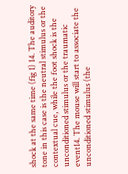shock at the same time (fig 1) 14. The auditory tone in this case is the neutral stimulus or the contextual cue, while the foot shock is the unconditioned stimulus or the traumatic event14. The mouse will start to associate the unconditioned stimulus (the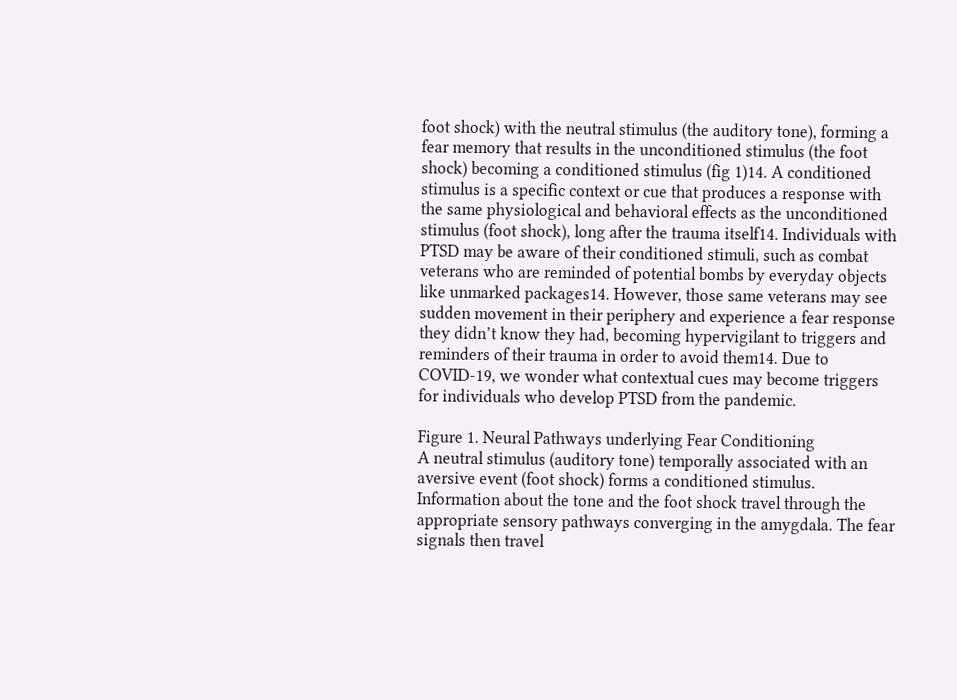foot shock) with the neutral stimulus (the auditory tone), forming a fear memory that results in the unconditioned stimulus (the foot shock) becoming a conditioned stimulus (fig 1)14. A conditioned stimulus is a specific context or cue that produces a response with the same physiological and behavioral effects as the unconditioned stimulus (foot shock), long after the trauma itself14. Individuals with PTSD may be aware of their conditioned stimuli, such as combat veterans who are reminded of potential bombs by everyday objects like unmarked packages14. However, those same veterans may see sudden movement in their periphery and experience a fear response they didn’t know they had, becoming hypervigilant to triggers and reminders of their trauma in order to avoid them14. Due to COVID-19, we wonder what contextual cues may become triggers for individuals who develop PTSD from the pandemic.

Figure 1. Neural Pathways underlying Fear Conditioning
A neutral stimulus (auditory tone) temporally associated with an aversive event (foot shock) forms a conditioned stimulus. Information about the tone and the foot shock travel through the appropriate sensory pathways converging in the amygdala. The fear signals then travel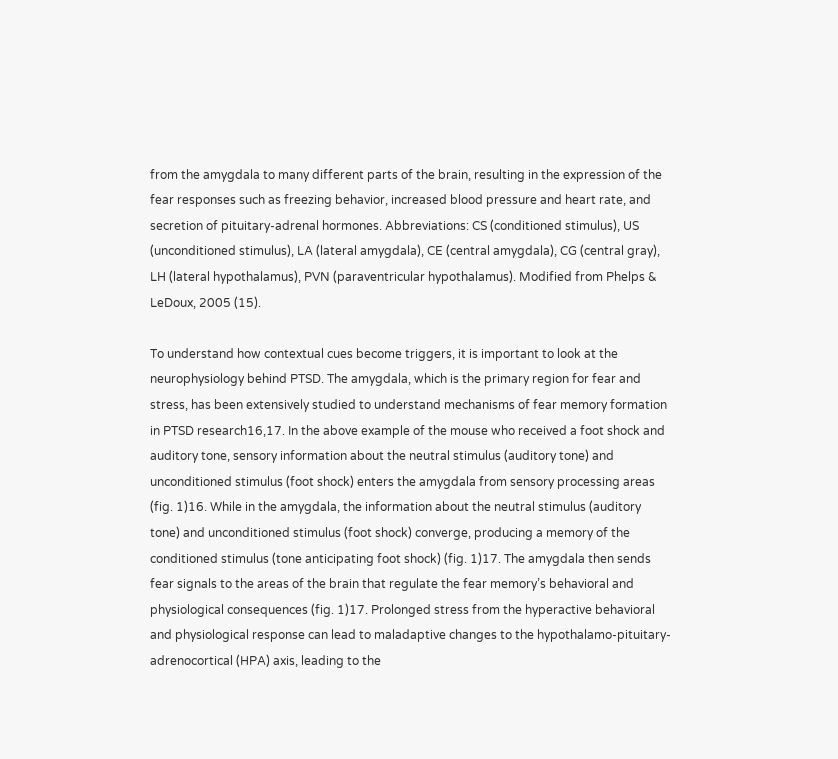from the amygdala to many different parts of the brain, resulting in the expression of the fear responses such as freezing behavior, increased blood pressure and heart rate, and secretion of pituitary-adrenal hormones. Abbreviations: CS (conditioned stimulus), US (unconditioned stimulus), LA (lateral amygdala), CE (central amygdala), CG (central gray), LH (lateral hypothalamus), PVN (paraventricular hypothalamus). Modified from Phelps & LeDoux, 2005 (15).

To understand how contextual cues become triggers, it is important to look at the neurophysiology behind PTSD. The amygdala, which is the primary region for fear and stress, has been extensively studied to understand mechanisms of fear memory formation in PTSD research16,17. In the above example of the mouse who received a foot shock and auditory tone, sensory information about the neutral stimulus (auditory tone) and unconditioned stimulus (foot shock) enters the amygdala from sensory processing areas (fig. 1)16. While in the amygdala, the information about the neutral stimulus (auditory tone) and unconditioned stimulus (foot shock) converge, producing a memory of the conditioned stimulus (tone anticipating foot shock) (fig. 1)17. The amygdala then sends fear signals to the areas of the brain that regulate the fear memory’s behavioral and physiological consequences (fig. 1)17. Prolonged stress from the hyperactive behavioral and physiological response can lead to maladaptive changes to the hypothalamo-pituitary-adrenocortical (HPA) axis, leading to the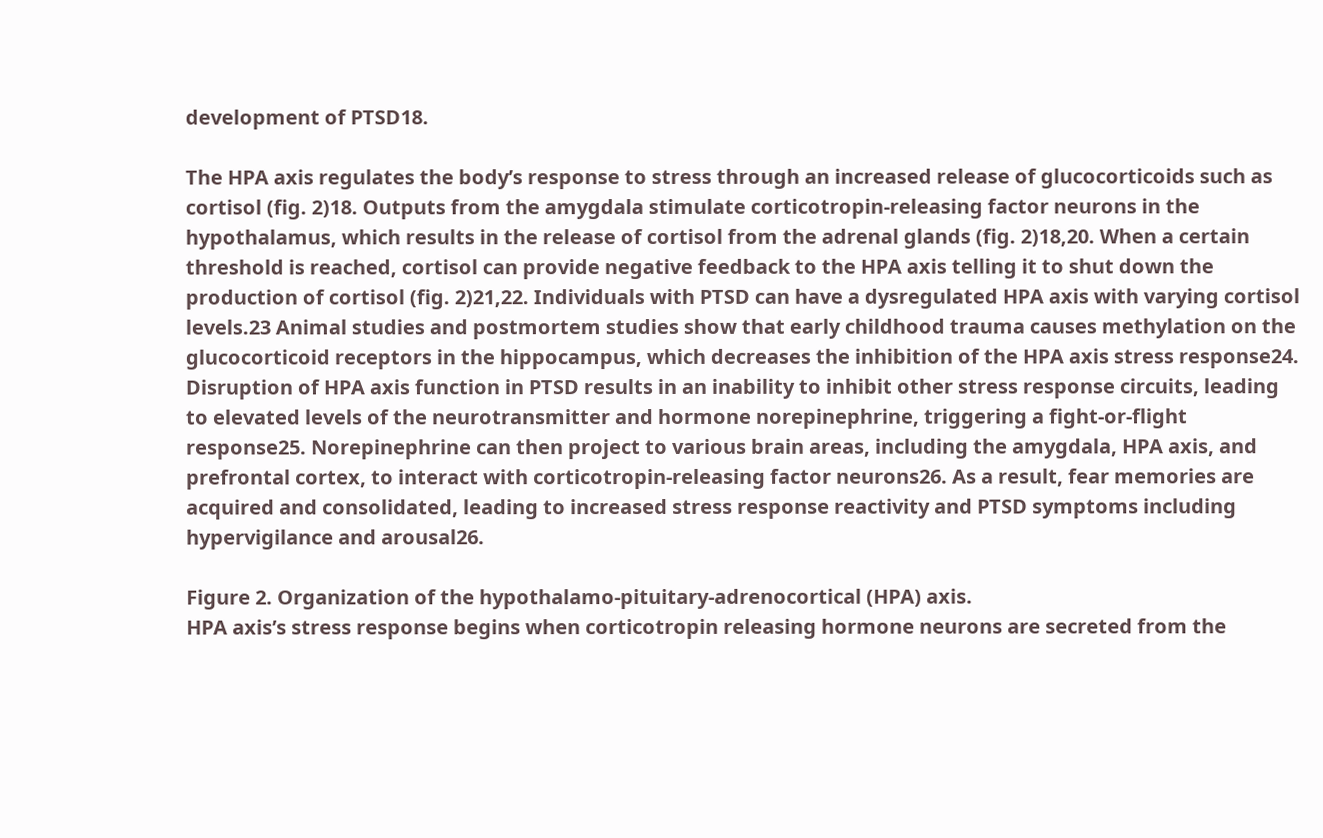development of PTSD18.

The HPA axis regulates the body’s response to stress through an increased release of glucocorticoids such as cortisol (fig. 2)18. Outputs from the amygdala stimulate corticotropin-releasing factor neurons in the hypothalamus, which results in the release of cortisol from the adrenal glands (fig. 2)18,20. When a certain threshold is reached, cortisol can provide negative feedback to the HPA axis telling it to shut down the production of cortisol (fig. 2)21,22. Individuals with PTSD can have a dysregulated HPA axis with varying cortisol levels.23 Animal studies and postmortem studies show that early childhood trauma causes methylation on the glucocorticoid receptors in the hippocampus, which decreases the inhibition of the HPA axis stress response24. Disruption of HPA axis function in PTSD results in an inability to inhibit other stress response circuits, leading to elevated levels of the neurotransmitter and hormone norepinephrine, triggering a fight-or-flight response25. Norepinephrine can then project to various brain areas, including the amygdala, HPA axis, and prefrontal cortex, to interact with corticotropin-releasing factor neurons26. As a result, fear memories are acquired and consolidated, leading to increased stress response reactivity and PTSD symptoms including hypervigilance and arousal26.

Figure 2. Organization of the hypothalamo-pituitary-adrenocortical (HPA) axis.
HPA axis’s stress response begins when corticotropin releasing hormone neurons are secreted from the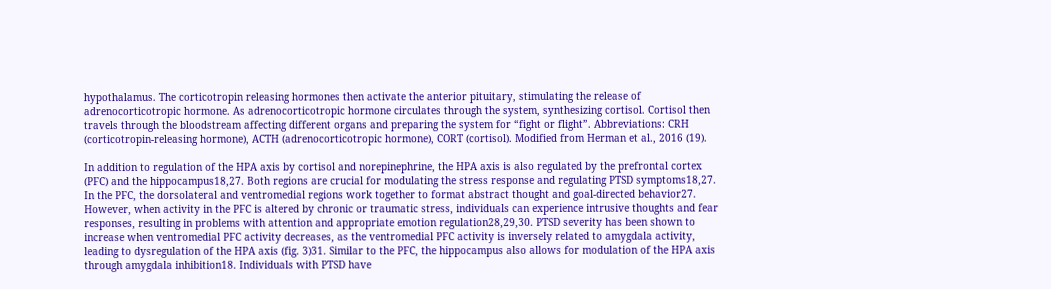hypothalamus. The corticotropin releasing hormones then activate the anterior pituitary, stimulating the release of adrenocorticotropic hormone. As adrenocorticotropic hormone circulates through the system, synthesizing cortisol. Cortisol then travels through the bloodstream affecting different organs and preparing the system for “fight or flight”. Abbreviations: CRH (corticotropin-releasing hormone), ACTH (adrenocorticotropic hormone), CORT (cortisol). Modified from Herman et al., 2016 (19).

In addition to regulation of the HPA axis by cortisol and norepinephrine, the HPA axis is also regulated by the prefrontal cortex (PFC) and the hippocampus18,27. Both regions are crucial for modulating the stress response and regulating PTSD symptoms18,27. In the PFC, the dorsolateral and ventromedial regions work together to format abstract thought and goal-directed behavior27. However, when activity in the PFC is altered by chronic or traumatic stress, individuals can experience intrusive thoughts and fear responses, resulting in problems with attention and appropriate emotion regulation28,29,30. PTSD severity has been shown to increase when ventromedial PFC activity decreases, as the ventromedial PFC activity is inversely related to amygdala activity, leading to dysregulation of the HPA axis (fig. 3)31. Similar to the PFC, the hippocampus also allows for modulation of the HPA axis through amygdala inhibition18. Individuals with PTSD have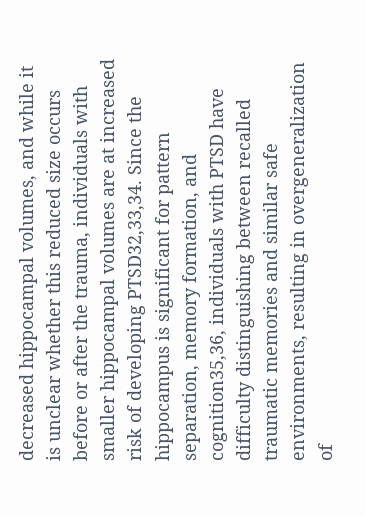decreased hippocampal volumes, and while it is unclear whether this reduced size occurs before or after the trauma, individuals with smaller hippocampal volumes are at increased risk of developing PTSD32,33,34. Since the hippocampus is significant for pattern separation, memory formation, and cognition35,36, individuals with PTSD have difficulty distinguishing between recalled traumatic memories and similar safe environments, resulting in overgeneralization of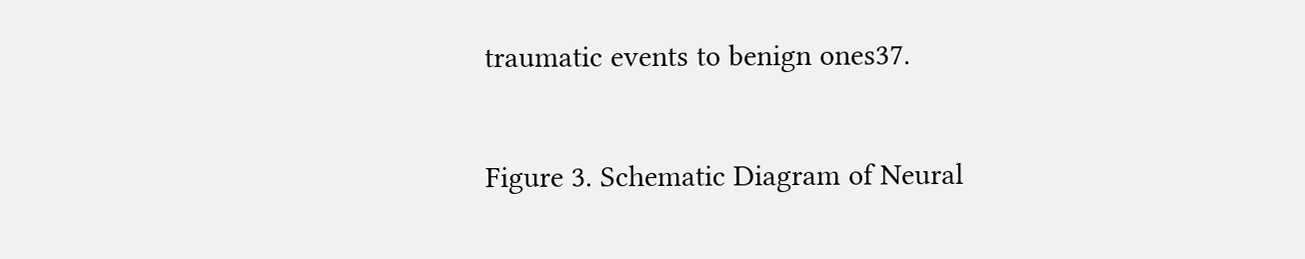traumatic events to benign ones37.

Figure 3. Schematic Diagram of Neural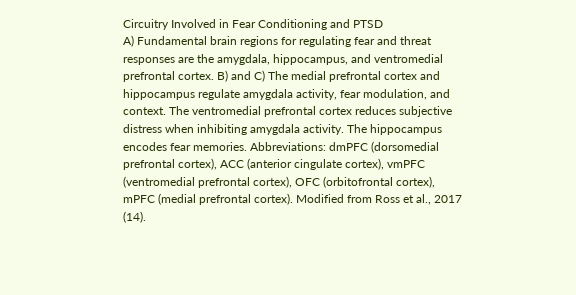Circuitry Involved in Fear Conditioning and PTSD
A) Fundamental brain regions for regulating fear and threat responses are the amygdala, hippocampus, and ventromedial prefrontal cortex. B) and C) The medial prefrontal cortex and hippocampus regulate amygdala activity, fear modulation, and context. The ventromedial prefrontal cortex reduces subjective distress when inhibiting amygdala activity. The hippocampus encodes fear memories. Abbreviations: dmPFC (dorsomedial prefrontal cortex), ACC (anterior cingulate cortex), vmPFC (ventromedial prefrontal cortex), OFC (orbitofrontal cortex), mPFC (medial prefrontal cortex). Modified from Ross et al., 2017 (14).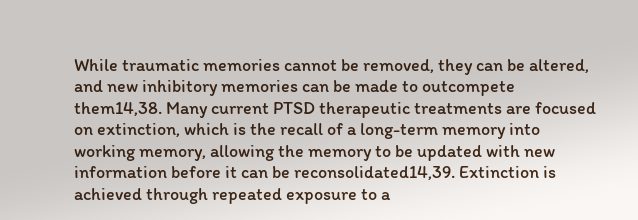While traumatic memories cannot be removed, they can be altered, and new inhibitory memories can be made to outcompete them14,38. Many current PTSD therapeutic treatments are focused on extinction, which is the recall of a long-term memory into working memory, allowing the memory to be updated with new information before it can be reconsolidated14,39. Extinction is achieved through repeated exposure to a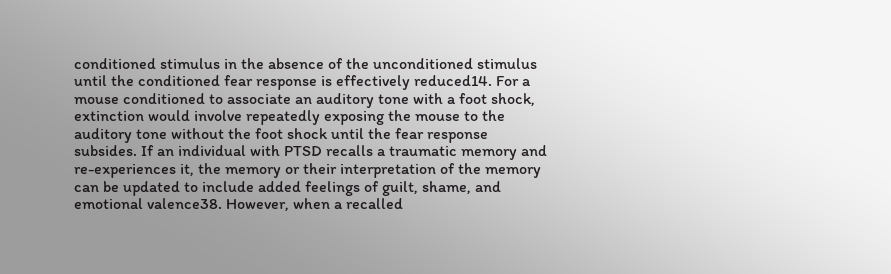conditioned stimulus in the absence of the unconditioned stimulus until the conditioned fear response is effectively reduced14. For a mouse conditioned to associate an auditory tone with a foot shock, extinction would involve repeatedly exposing the mouse to the auditory tone without the foot shock until the fear response subsides. If an individual with PTSD recalls a traumatic memory and re-experiences it, the memory or their interpretation of the memory can be updated to include added feelings of guilt, shame, and emotional valence38. However, when a recalled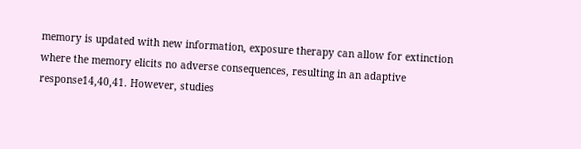memory is updated with new information, exposure therapy can allow for extinction where the memory elicits no adverse consequences, resulting in an adaptive response14,40,41. However, studies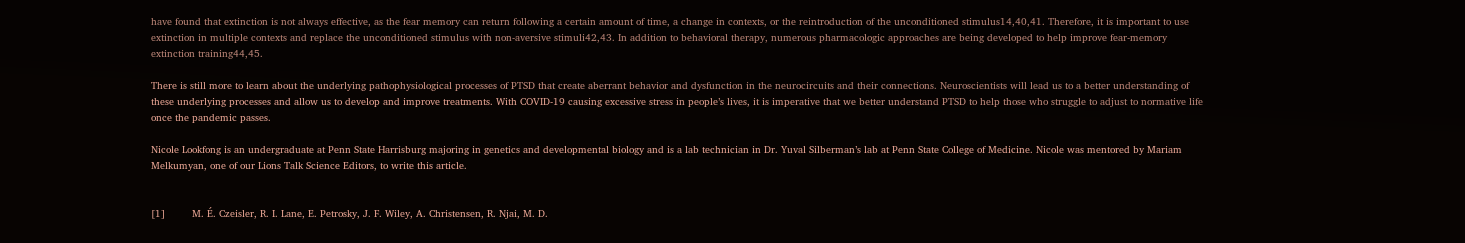have found that extinction is not always effective, as the fear memory can return following a certain amount of time, a change in contexts, or the reintroduction of the unconditioned stimulus14,40,41. Therefore, it is important to use extinction in multiple contexts and replace the unconditioned stimulus with non-aversive stimuli42,43. In addition to behavioral therapy, numerous pharmacologic approaches are being developed to help improve fear-memory extinction training44,45.

There is still more to learn about the underlying pathophysiological processes of PTSD that create aberrant behavior and dysfunction in the neurocircuits and their connections. Neuroscientists will lead us to a better understanding of these underlying processes and allow us to develop and improve treatments. With COVID-19 causing excessive stress in people’s lives, it is imperative that we better understand PTSD to help those who struggle to adjust to normative life once the pandemic passes.

Nicole Lookfong is an undergraduate at Penn State Harrisburg majoring in genetics and developmental biology and is a lab technician in Dr. Yuval Silberman’s lab at Penn State College of Medicine. Nicole was mentored by Mariam Melkumyan, one of our Lions Talk Science Editors, to write this article.


[1]         M. É. Czeisler, R. I. Lane, E. Petrosky, J. F. Wiley, A. Christensen, R. Njai, M. D.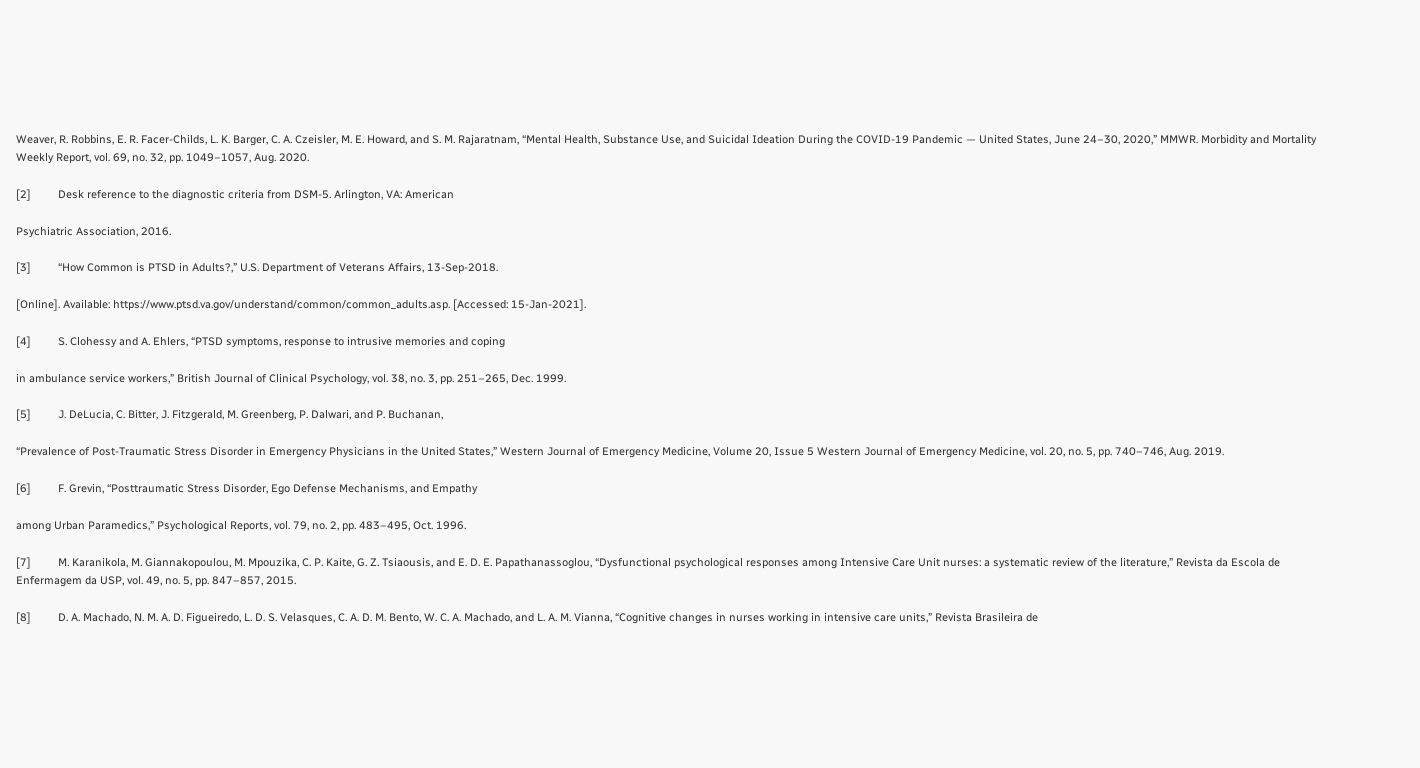Weaver, R. Robbins, E. R. Facer-Childs, L. K. Barger, C. A. Czeisler, M. E. Howard, and S. M. Rajaratnam, “Mental Health, Substance Use, and Suicidal Ideation During the COVID-19 Pandemic — United States, June 24–30, 2020,” MMWR. Morbidity and Mortality Weekly Report, vol. 69, no. 32, pp. 1049–1057, Aug. 2020.

[2]         Desk reference to the diagnostic criteria from DSM-5. Arlington, VA: American

Psychiatric Association, 2016.

[3]         “How Common is PTSD in Adults?,” U.S. Department of Veterans Affairs, 13-Sep-2018.

[Online]. Available: https://www.ptsd.va.gov/understand/common/common_adults.asp. [Accessed: 15-Jan-2021].

[4]         S. Clohessy and A. Ehlers, “PTSD symptoms, response to intrusive memories and coping

in ambulance service workers,” British Journal of Clinical Psychology, vol. 38, no. 3, pp. 251–265, Dec. 1999.

[5]         J. DeLucia, C. Bitter, J. Fitzgerald, M. Greenberg, P. Dalwari, and P. Buchanan,

“Prevalence of Post-Traumatic Stress Disorder in Emergency Physicians in the United States,” Western Journal of Emergency Medicine, Volume 20, Issue 5 Western Journal of Emergency Medicine, vol. 20, no. 5, pp. 740–746, Aug. 2019.

[6]         F. Grevin, “Posttraumatic Stress Disorder, Ego Defense Mechanisms, and Empathy

among Urban Paramedics,” Psychological Reports, vol. 79, no. 2, pp. 483–495, Oct. 1996.

[7]         M. Karanikola, M. Giannakopoulou, M. Mpouzika, C. P. Kaite, G. Z. Tsiaousis, and E. D. E. Papathanassoglou, “Dysfunctional psychological responses among Intensive Care Unit nurses: a systematic review of the literature,” Revista da Escola de Enfermagem da USP, vol. 49, no. 5, pp. 847–857, 2015.

[8]         D. A. Machado, N. M. A. D. Figueiredo, L. D. S. Velasques, C. A. D. M. Bento, W. C. A. Machado, and L. A. M. Vianna, “Cognitive changes in nurses working in intensive care units,” Revista Brasileira de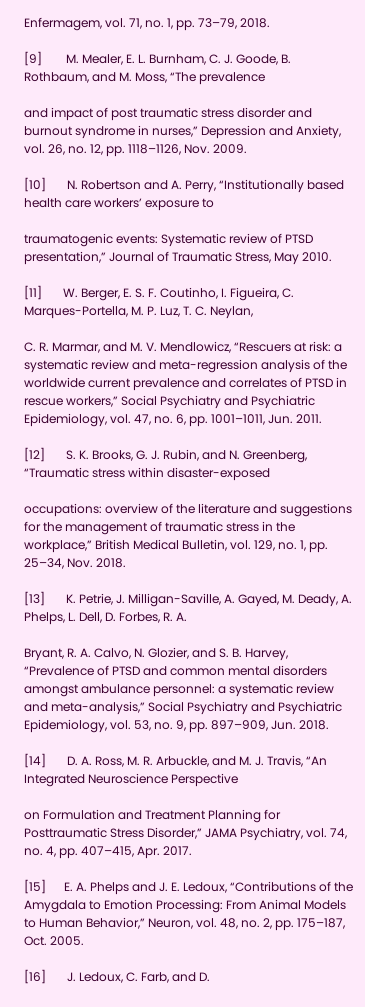Enfermagem, vol. 71, no. 1, pp. 73–79, 2018.

[9]        M. Mealer, E. L. Burnham, C. J. Goode, B. Rothbaum, and M. Moss, “The prevalence

and impact of post traumatic stress disorder and burnout syndrome in nurses,” Depression and Anxiety, vol. 26, no. 12, pp. 1118–1126, Nov. 2009.

[10]       N. Robertson and A. Perry, “Institutionally based health care workers’ exposure to

traumatogenic events: Systematic review of PTSD presentation,” Journal of Traumatic Stress, May 2010.

[11]       W. Berger, E. S. F. Coutinho, I. Figueira, C. Marques-Portella, M. P. Luz, T. C. Neylan,

C. R. Marmar, and M. V. Mendlowicz, “Rescuers at risk: a systematic review and meta-regression analysis of the worldwide current prevalence and correlates of PTSD in rescue workers,” Social Psychiatry and Psychiatric Epidemiology, vol. 47, no. 6, pp. 1001–1011, Jun. 2011.

[12]       S. K. Brooks, G. J. Rubin, and N. Greenberg, “Traumatic stress within disaster-exposed

occupations: overview of the literature and suggestions for the management of traumatic stress in the workplace,” British Medical Bulletin, vol. 129, no. 1, pp. 25–34, Nov. 2018.

[13]       K. Petrie, J. Milligan-Saville, A. Gayed, M. Deady, A. Phelps, L. Dell, D. Forbes, R. A.

Bryant, R. A. Calvo, N. Glozier, and S. B. Harvey, “Prevalence of PTSD and common mental disorders amongst ambulance personnel: a systematic review and meta-analysis,” Social Psychiatry and Psychiatric Epidemiology, vol. 53, no. 9, pp. 897–909, Jun. 2018.

[14]       D. A. Ross, M. R. Arbuckle, and M. J. Travis, “An Integrated Neuroscience Perspective

on Formulation and Treatment Planning for Posttraumatic Stress Disorder,” JAMA Psychiatry, vol. 74, no. 4, pp. 407–415, Apr. 2017.

[15]      E. A. Phelps and J. E. Ledoux, “Contributions of the Amygdala to Emotion Processing: From Animal Models to Human Behavior,” Neuron, vol. 48, no. 2, pp. 175–187, Oct. 2005.

[16]       J. Ledoux, C. Farb, and D.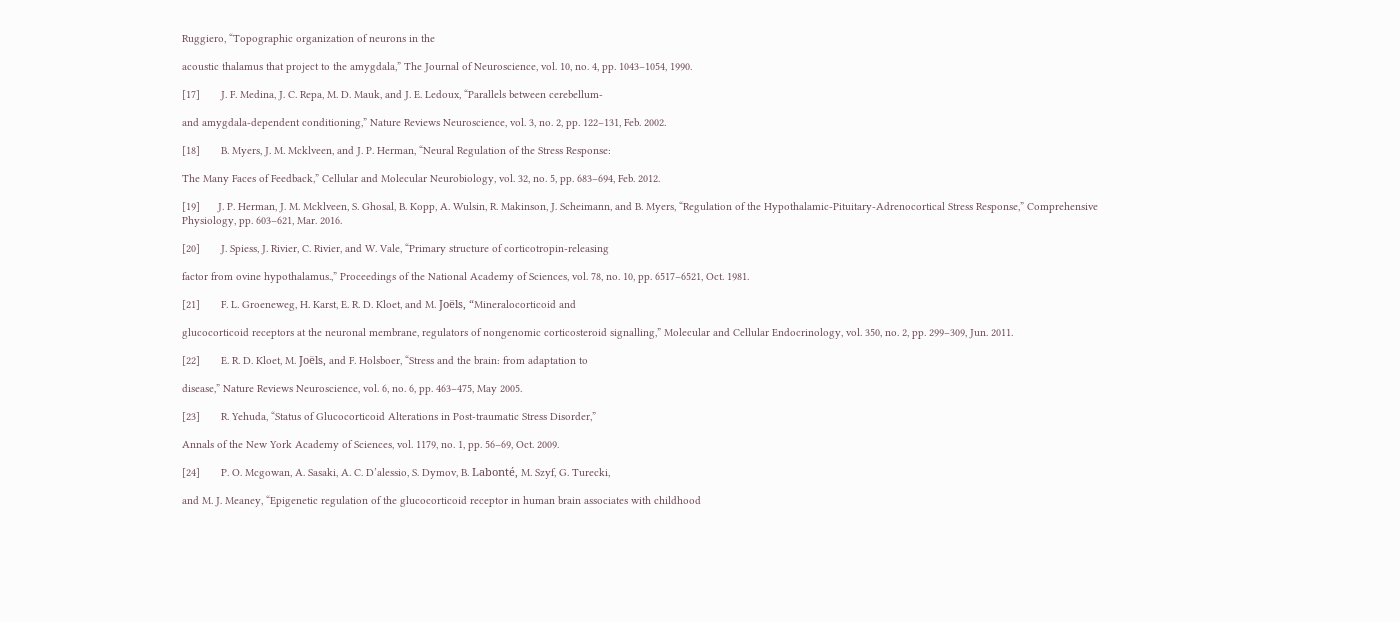Ruggiero, “Topographic organization of neurons in the

acoustic thalamus that project to the amygdala,” The Journal of Neuroscience, vol. 10, no. 4, pp. 1043–1054, 1990.

[17]       J. F. Medina, J. C. Repa, M. D. Mauk, and J. E. Ledoux, “Parallels between cerebellum-

and amygdala-dependent conditioning,” Nature Reviews Neuroscience, vol. 3, no. 2, pp. 122–131, Feb. 2002.

[18]       B. Myers, J. M. Mcklveen, and J. P. Herman, “Neural Regulation of the Stress Response:

The Many Faces of Feedback,” Cellular and Molecular Neurobiology, vol. 32, no. 5, pp. 683–694, Feb. 2012.

[19]      J. P. Herman, J. M. Mcklveen, S. Ghosal, B. Kopp, A. Wulsin, R. Makinson, J. Scheimann, and B. Myers, “Regulation of the Hypothalamic-Pituitary-Adrenocortical Stress Response,” Comprehensive Physiology, pp. 603–621, Mar. 2016.

[20]       J. Spiess, J. Rivier, C. Rivier, and W. Vale, “Primary structure of corticotropin-releasing

factor from ovine hypothalamus.,” Proceedings of the National Academy of Sciences, vol. 78, no. 10, pp. 6517–6521, Oct. 1981.

[21]       F. L. Groeneweg, H. Karst, E. R. D. Kloet, and M. Joëls, “Mineralocorticoid and

glucocorticoid receptors at the neuronal membrane, regulators of nongenomic corticosteroid signalling,” Molecular and Cellular Endocrinology, vol. 350, no. 2, pp. 299–309, Jun. 2011.

[22]       E. R. D. Kloet, M. Joëls, and F. Holsboer, “Stress and the brain: from adaptation to

disease,” Nature Reviews Neuroscience, vol. 6, no. 6, pp. 463–475, May 2005.

[23]       R. Yehuda, “Status of Glucocorticoid Alterations in Post-traumatic Stress Disorder,”

Annals of the New York Academy of Sciences, vol. 1179, no. 1, pp. 56–69, Oct. 2009.

[24]       P. O. Mcgowan, A. Sasaki, A. C. D’alessio, S. Dymov, B. Labonté, M. Szyf, G. Turecki,

and M. J. Meaney, “Epigenetic regulation of the glucocorticoid receptor in human brain associates with childhood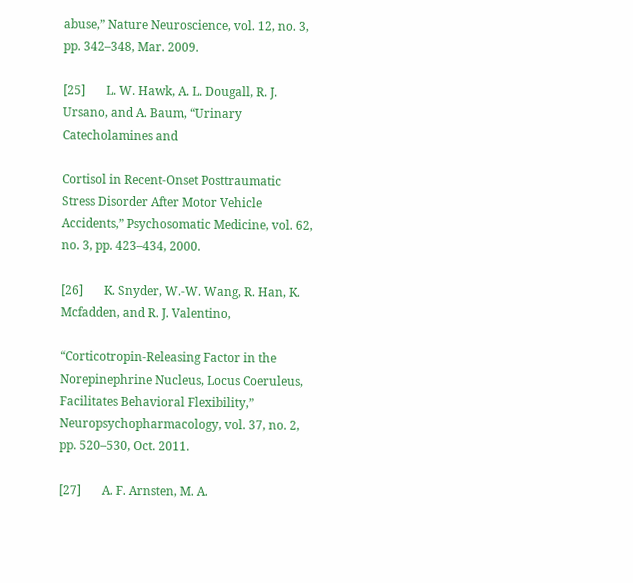abuse,” Nature Neuroscience, vol. 12, no. 3, pp. 342–348, Mar. 2009.

[25]       L. W. Hawk, A. L. Dougall, R. J. Ursano, and A. Baum, “Urinary Catecholamines and

Cortisol in Recent-Onset Posttraumatic Stress Disorder After Motor Vehicle Accidents,” Psychosomatic Medicine, vol. 62, no. 3, pp. 423–434, 2000.

[26]       K. Snyder, W.-W. Wang, R. Han, K. Mcfadden, and R. J. Valentino,

“Corticotropin-Releasing Factor in the Norepinephrine Nucleus, Locus Coeruleus, Facilitates Behavioral Flexibility,” Neuropsychopharmacology, vol. 37, no. 2, pp. 520–530, Oct. 2011.

[27]       A. F. Arnsten, M. A.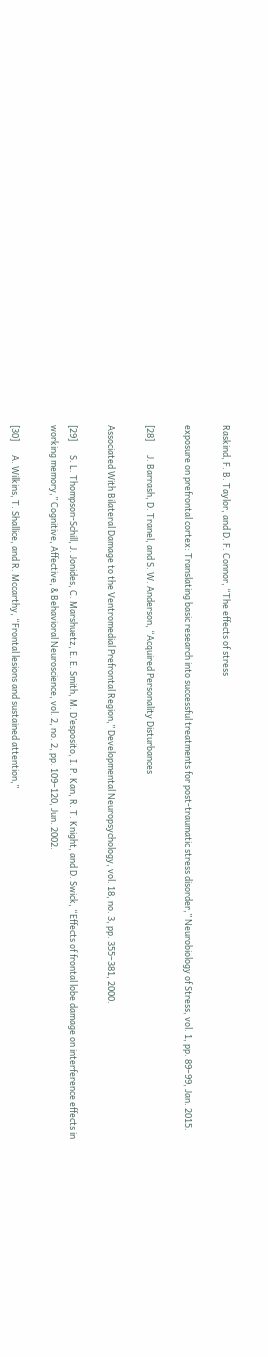Raskind, F. B. Taylor, and D. F. Connor, “The effects of stress

exposure on prefrontal cortex: Translating basic research into successful treatments for post-traumatic stress disorder,” Neurobiology of Stress, vol. 1, pp. 89–99, Jan. 2015.

[28]       J. Barrash, D. Tranel, and S. W. Anderson, “Acquired Personality Disturbances

Associated With Bilateral Damage to the Ventromedial Prefrontal Region,” Developmental Neuropsychology, vol. 18, no. 3, pp. 355–381, 2000.

[29]       S. L. Thompson-Schill, J. Jonides, C. Marshuetz, E. E. Smith, M. D’esposito, I. P. Kan, R. T. Knight, and D. Swick, “Effects of frontal lobe damage on interference effects in working memory,” Cognitive, Affective, & Behavioral Neuroscience, vol. 2, no. 2, pp. 109–120, Jun. 2002.

[30]       A. Wilkins, T. Shallice, and R. Mccarthy, “Frontal lesions and sustained attention,”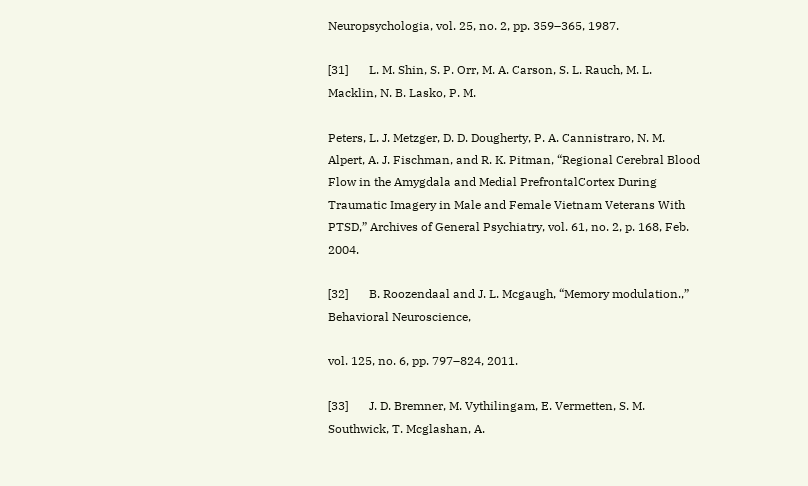Neuropsychologia, vol. 25, no. 2, pp. 359–365, 1987.

[31]       L. M. Shin, S. P. Orr, M. A. Carson, S. L. Rauch, M. L. Macklin, N. B. Lasko, P. M.

Peters, L. J. Metzger, D. D. Dougherty, P. A. Cannistraro, N. M. Alpert, A. J. Fischman, and R. K. Pitman, “Regional Cerebral Blood Flow in the Amygdala and Medial PrefrontalCortex During Traumatic Imagery in Male and Female Vietnam Veterans With PTSD,” Archives of General Psychiatry, vol. 61, no. 2, p. 168, Feb. 2004.

[32]       B. Roozendaal and J. L. Mcgaugh, “Memory modulation.,” Behavioral Neuroscience,

vol. 125, no. 6, pp. 797–824, 2011.

[33]       J. D. Bremner, M. Vythilingam, E. Vermetten, S. M. Southwick, T. Mcglashan, A.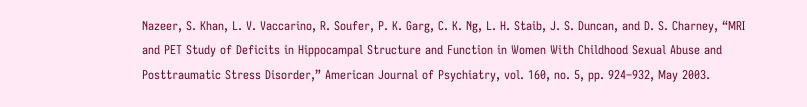Nazeer, S. Khan, L. V. Vaccarino, R. Soufer, P. K. Garg, C. K. Ng, L. H. Staib, J. S. Duncan, and D. S. Charney, “MRI and PET Study of Deficits in Hippocampal Structure and Function in Women With Childhood Sexual Abuse and Posttraumatic Stress Disorder,” American Journal of Psychiatry, vol. 160, no. 5, pp. 924–932, May 2003.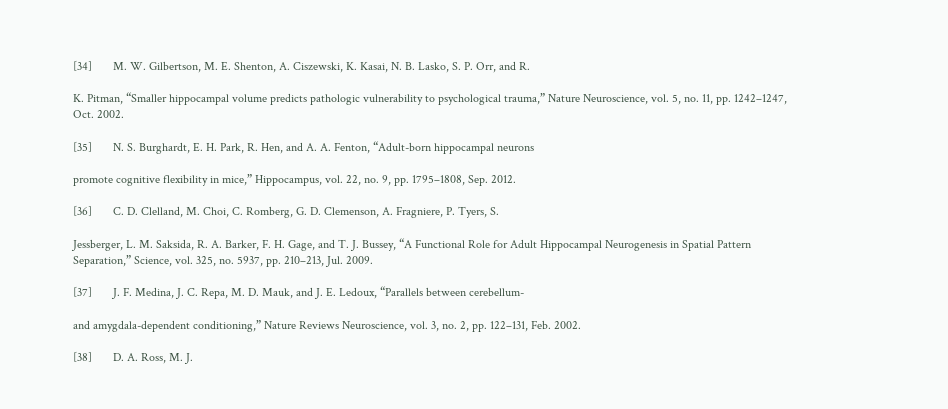[34]       M. W. Gilbertson, M. E. Shenton, A. Ciszewski, K. Kasai, N. B. Lasko, S. P. Orr, and R.

K. Pitman, “Smaller hippocampal volume predicts pathologic vulnerability to psychological trauma,” Nature Neuroscience, vol. 5, no. 11, pp. 1242–1247, Oct. 2002.

[35]       N. S. Burghardt, E. H. Park, R. Hen, and A. A. Fenton, “Adult-born hippocampal neurons

promote cognitive flexibility in mice,” Hippocampus, vol. 22, no. 9, pp. 1795–1808, Sep. 2012.

[36]       C. D. Clelland, M. Choi, C. Romberg, G. D. Clemenson, A. Fragniere, P. Tyers, S.

Jessberger, L. M. Saksida, R. A. Barker, F. H. Gage, and T. J. Bussey, “A Functional Role for Adult Hippocampal Neurogenesis in Spatial Pattern Separation,” Science, vol. 325, no. 5937, pp. 210–213, Jul. 2009.

[37]       J. F. Medina, J. C. Repa, M. D. Mauk, and J. E. Ledoux, “Parallels between cerebellum-

and amygdala-dependent conditioning,” Nature Reviews Neuroscience, vol. 3, no. 2, pp. 122–131, Feb. 2002.

[38]       D. A. Ross, M. J.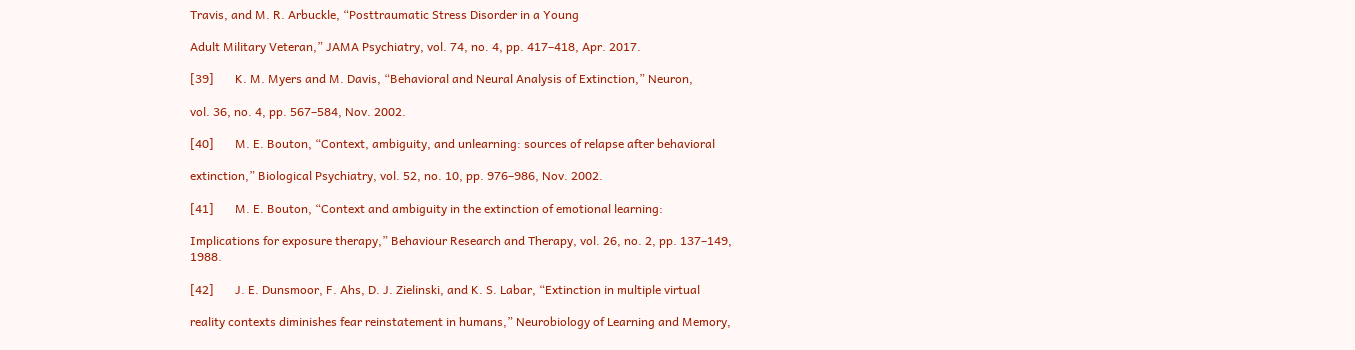Travis, and M. R. Arbuckle, “Posttraumatic Stress Disorder in a Young

Adult Military Veteran,” JAMA Psychiatry, vol. 74, no. 4, pp. 417–418, Apr. 2017.

[39]       K. M. Myers and M. Davis, “Behavioral and Neural Analysis of Extinction,” Neuron,

vol. 36, no. 4, pp. 567–584, Nov. 2002.

[40]       M. E. Bouton, “Context, ambiguity, and unlearning: sources of relapse after behavioral

extinction,” Biological Psychiatry, vol. 52, no. 10, pp. 976–986, Nov. 2002.

[41]       M. E. Bouton, “Context and ambiguity in the extinction of emotional learning:

Implications for exposure therapy,” Behaviour Research and Therapy, vol. 26, no. 2, pp. 137–149, 1988.

[42]       J. E. Dunsmoor, F. Ahs, D. J. Zielinski, and K. S. Labar, “Extinction in multiple virtual

reality contexts diminishes fear reinstatement in humans,” Neurobiology of Learning and Memory,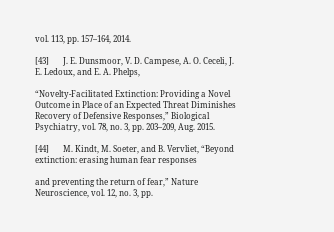vol. 113, pp. 157–164, 2014.

[43]       J. E. Dunsmoor, V. D. Campese, A. O. Ceceli, J. E. Ledoux, and E. A. Phelps,

“Novelty-Facilitated Extinction: Providing a Novel Outcome in Place of an Expected Threat Diminishes Recovery of Defensive Responses,” Biological Psychiatry, vol. 78, no. 3, pp. 203–209, Aug. 2015.

[44]       M. Kindt, M. Soeter, and B. Vervliet, “Beyond extinction: erasing human fear responses

and preventing the return of fear,” Nature Neuroscience, vol. 12, no. 3, pp.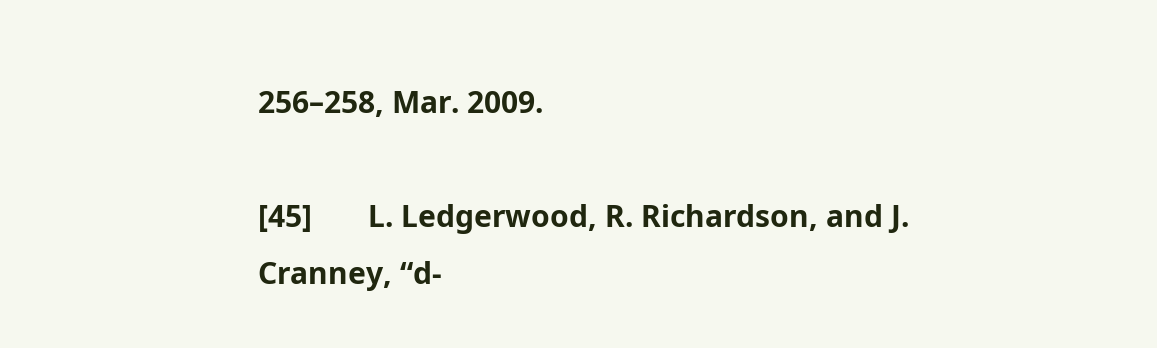256–258, Mar. 2009.

[45]       L. Ledgerwood, R. Richardson, and J. Cranney, “d-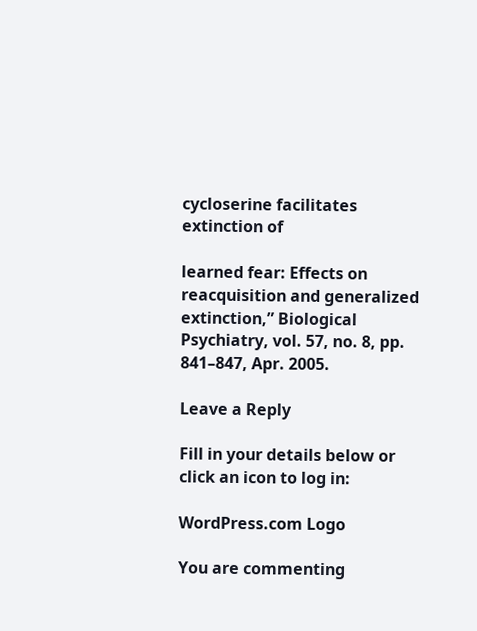cycloserine facilitates extinction of

learned fear: Effects on reacquisition and generalized extinction,” Biological Psychiatry, vol. 57, no. 8, pp. 841–847, Apr. 2005.

Leave a Reply

Fill in your details below or click an icon to log in:

WordPress.com Logo

You are commenting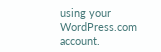using your WordPress.com account.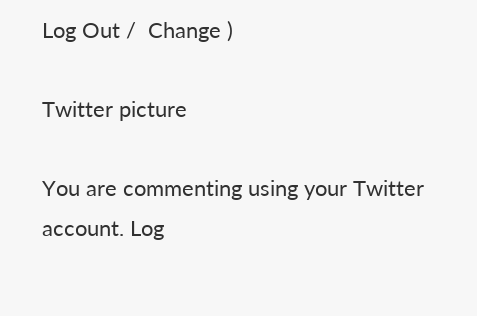Log Out /  Change )

Twitter picture

You are commenting using your Twitter account. Log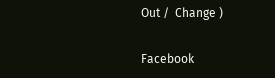Out /  Change )

Facebook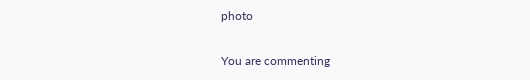photo

You are commenting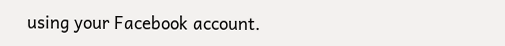using your Facebook account.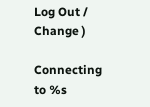Log Out /  Change )

Connecting to %s